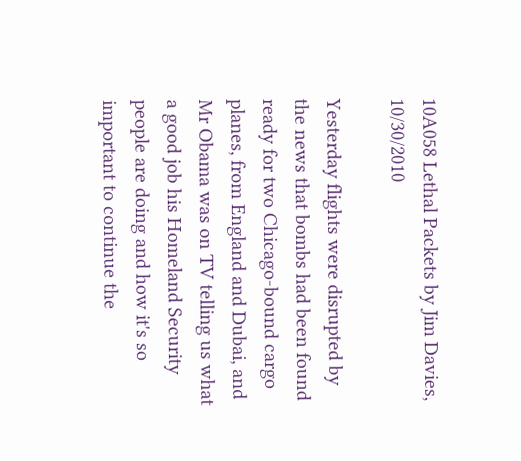10A058 Lethal Packets by Jim Davies, 10/30/2010

Yesterday flights were disrupted by the news that bombs had been found ready for two Chicago-bound cargo planes, from England and Dubai, and Mr Obama was on TV telling us what a good job his Homeland Security people are doing and how it's so important to continue the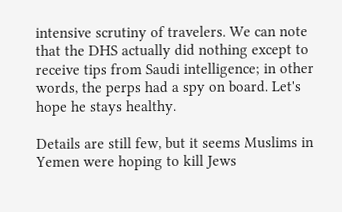intensive scrutiny of travelers. We can note that the DHS actually did nothing except to receive tips from Saudi intelligence; in other words, the perps had a spy on board. Let's hope he stays healthy.

Details are still few, but it seems Muslims in Yemen were hoping to kill Jews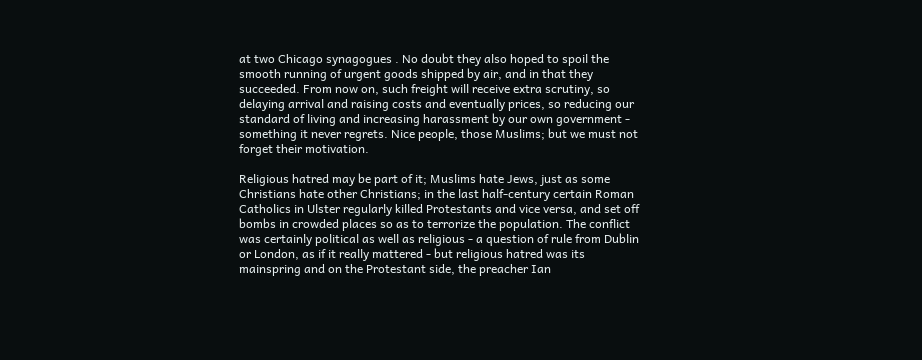at two Chicago synagogues . No doubt they also hoped to spoil the smooth running of urgent goods shipped by air, and in that they succeeded. From now on, such freight will receive extra scrutiny, so delaying arrival and raising costs and eventually prices, so reducing our standard of living and increasing harassment by our own government - something it never regrets. Nice people, those Muslims; but we must not forget their motivation.

Religious hatred may be part of it; Muslims hate Jews, just as some Christians hate other Christians; in the last half-century certain Roman Catholics in Ulster regularly killed Protestants and vice versa, and set off bombs in crowded places so as to terrorize the population. The conflict was certainly political as well as religious - a question of rule from Dublin or London, as if it really mattered - but religious hatred was its mainspring and on the Protestant side, the preacher Ian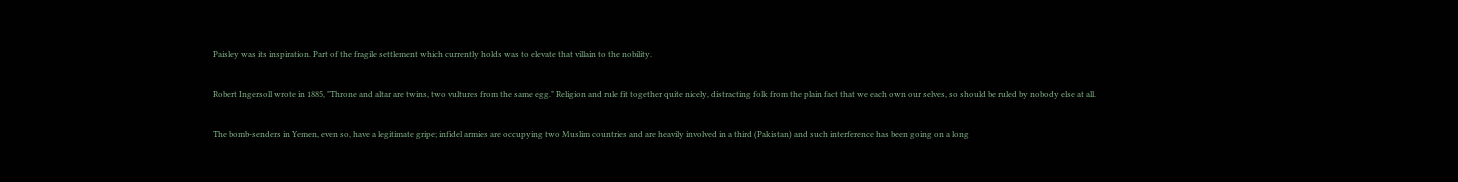Paisley was its inspiration. Part of the fragile settlement which currently holds was to elevate that villain to the nobility.

Robert Ingersoll wrote in 1885, "Throne and altar are twins, two vultures from the same egg." Religion and rule fit together quite nicely, distracting folk from the plain fact that we each own our selves, so should be ruled by nobody else at all.

The bomb-senders in Yemen, even so, have a legitimate gripe; infidel armies are occupying two Muslim countries and are heavily involved in a third (Pakistan) and such interference has been going on a long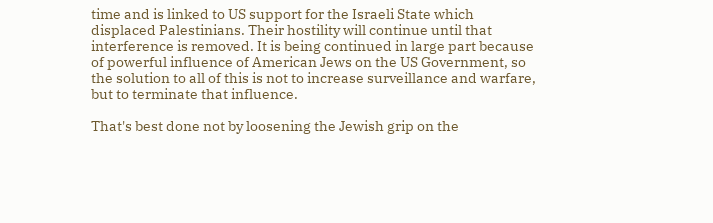time and is linked to US support for the Israeli State which displaced Palestinians. Their hostility will continue until that interference is removed. It is being continued in large part because of powerful influence of American Jews on the US Government, so the solution to all of this is not to increase surveillance and warfare, but to terminate that influence.

That's best done not by loosening the Jewish grip on the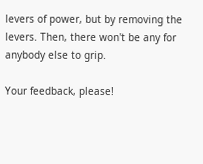levers of power, but by removing the levers. Then, there won't be any for anybody else to grip.

Your feedback, please!